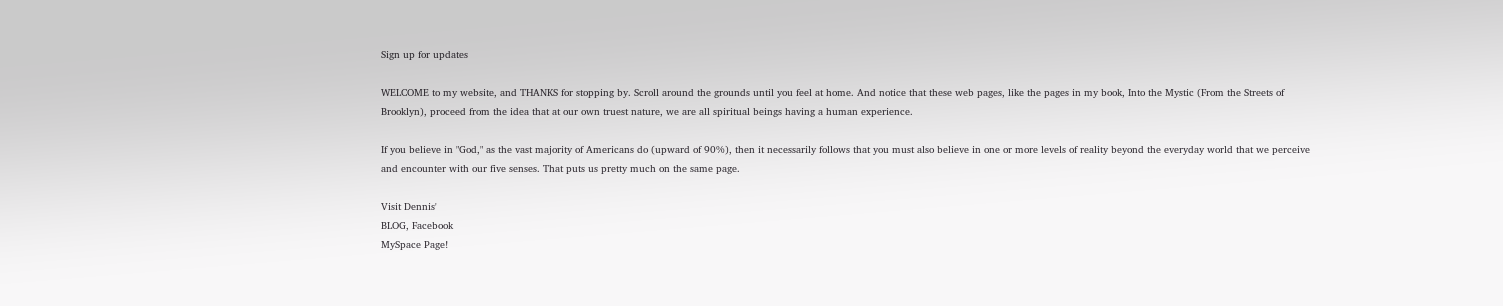Sign up for updates

WELCOME to my website, and THANKS for stopping by. Scroll around the grounds until you feel at home. And notice that these web pages, like the pages in my book, Into the Mystic (From the Streets of Brooklyn), proceed from the idea that at our own truest nature, we are all spiritual beings having a human experience.

If you believe in "God," as the vast majority of Americans do (upward of 90%), then it necessarily follows that you must also believe in one or more levels of reality beyond the everyday world that we perceive and encounter with our five senses. That puts us pretty much on the same page.

Visit Dennis'
BLOG, Facebook
MySpace Page!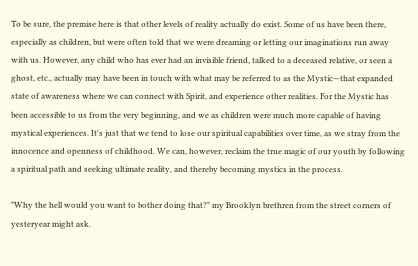To be sure, the premise here is that other levels of reality actually do exist. Some of us have been there, especially as children, but were often told that we were dreaming or letting our imaginations run away with us. However, any child who has ever had an invisible friend, talked to a deceased relative, or seen a ghost, etc., actually may have been in touch with what may be referred to as the Mystic—that expanded state of awareness where we can connect with Spirit, and experience other realities. For the Mystic has been accessible to us from the very beginning, and we as children were much more capable of having mystical experiences. It's just that we tend to lose our spiritual capabilities over time, as we stray from the innocence and openness of childhood. We can, however, reclaim the true magic of our youth by following a spiritual path and seeking ultimate reality, and thereby becoming mystics in the process.

"Why the hell would you want to bother doing that?" my Brooklyn brethren from the street corners of yesteryear might ask.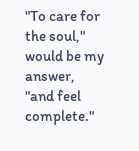"To care for the soul," would be my answer, "and feel complete."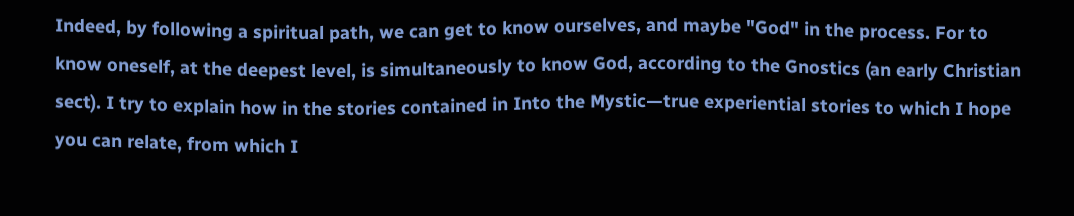Indeed, by following a spiritual path, we can get to know ourselves, and maybe "God" in the process. For to know oneself, at the deepest level, is simultaneously to know God, according to the Gnostics (an early Christian sect). I try to explain how in the stories contained in Into the Mystic—true experiential stories to which I hope you can relate, from which I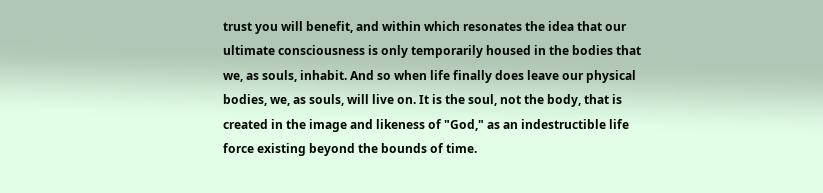trust you will benefit, and within which resonates the idea that our ultimate consciousness is only temporarily housed in the bodies that we, as souls, inhabit. And so when life finally does leave our physical bodies, we, as souls, will live on. It is the soul, not the body, that is created in the image and likeness of "God," as an indestructible life force existing beyond the bounds of time.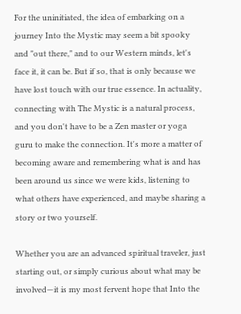For the uninitiated, the idea of embarking on a journey Into the Mystic may seem a bit spooky and "out there," and to our Western minds, let's face it, it can be. But if so, that is only because we have lost touch with our true essence. In actuality, connecting with The Mystic is a natural process, and you don't have to be a Zen master or yoga guru to make the connection. It's more a matter of becoming aware and remembering what is and has been around us since we were kids, listening to what others have experienced, and maybe sharing a story or two yourself.

Whether you are an advanced spiritual traveler, just starting out, or simply curious about what may be involved—it is my most fervent hope that Into the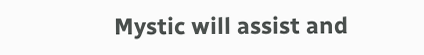Mystic will assist and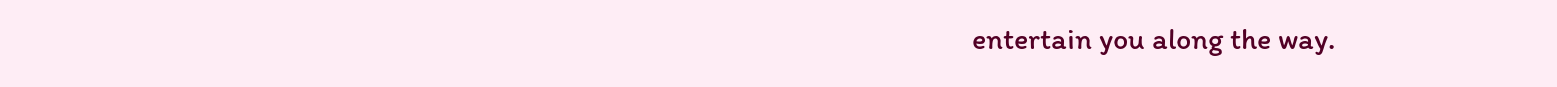entertain you along the way.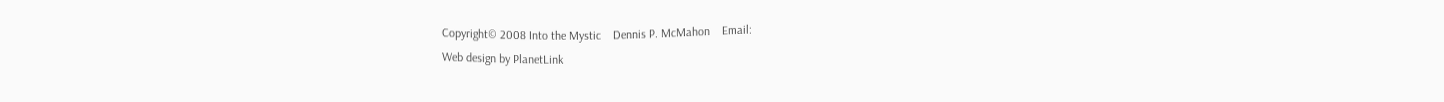Copyright© 2008 Into the Mystic    Dennis P. McMahon    Email:
Web design by PlanetLink